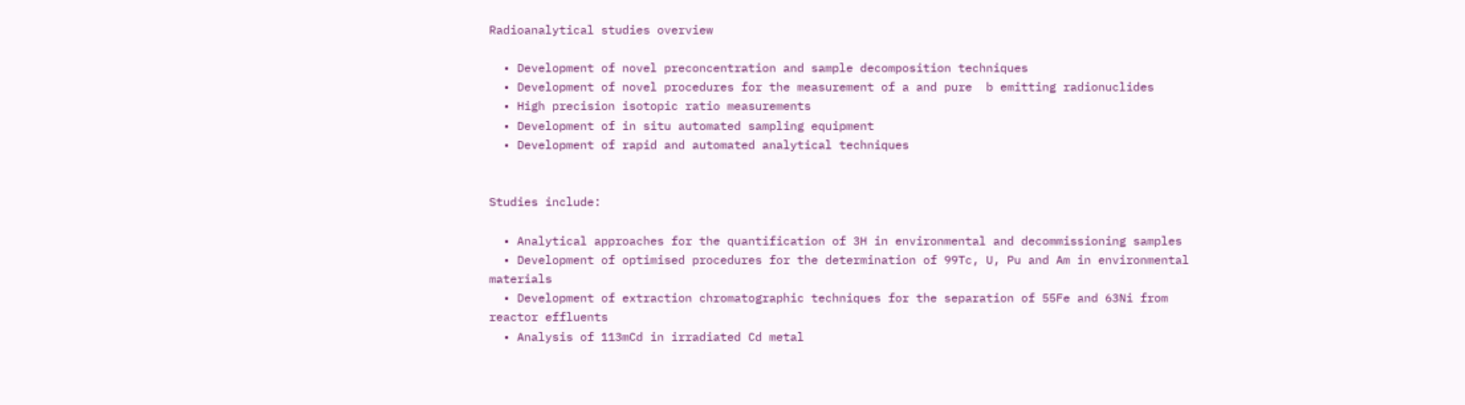Radioanalytical studies overview

  • Development of novel preconcentration and sample decomposition techniques
  • Development of novel procedures for the measurement of a and pure  b emitting radionuclides
  • High precision isotopic ratio measurements
  • Development of in situ automated sampling equipment
  • Development of rapid and automated analytical techniques


Studies include:

  • Analytical approaches for the quantification of 3H in environmental and decommissioning samples
  • Development of optimised procedures for the determination of 99Tc, U, Pu and Am in environmental materials
  • Development of extraction chromatographic techniques for the separation of 55Fe and 63Ni from reactor effluents
  • Analysis of 113mCd in irradiated Cd metal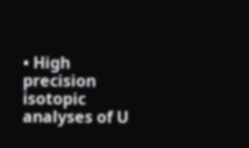• High precision isotopic analyses of U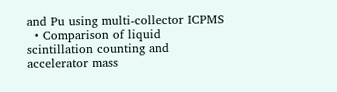and Pu using multi-collector ICPMS
  • Comparison of liquid scintillation counting and accelerator mass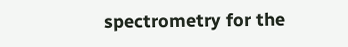spectrometry for the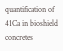quantification of 41Ca in bioshield concretes